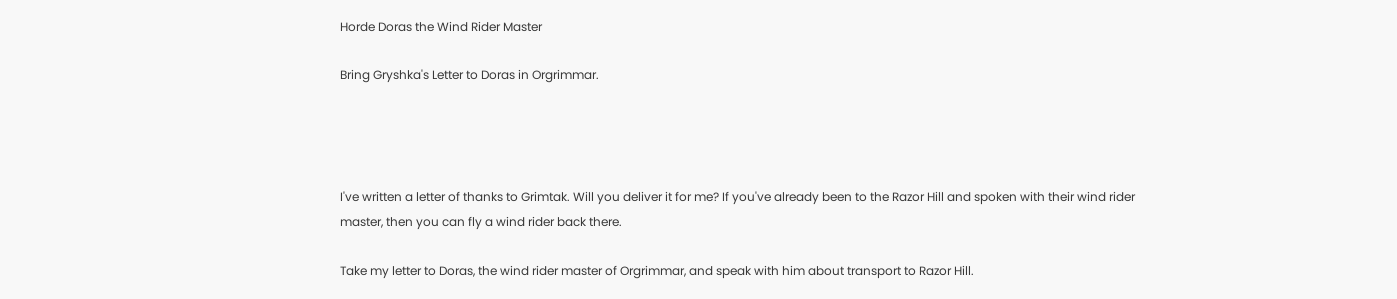Horde Doras the Wind Rider Master

Bring Gryshka's Letter to Doras in Orgrimmar.




I've written a letter of thanks to Grimtak. Will you deliver it for me? If you've already been to the Razor Hill and spoken with their wind rider master, then you can fly a wind rider back there.

Take my letter to Doras, the wind rider master of Orgrimmar, and speak with him about transport to Razor Hill.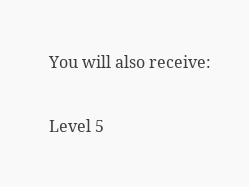You will also receive:

Level 5